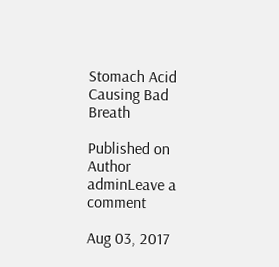Stomach Acid Causing Bad Breath

Published on Author adminLeave a comment

Aug 03, 2017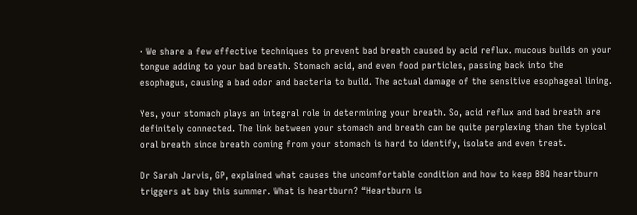· We share a few effective techniques to prevent bad breath caused by acid reflux. mucous builds on your tongue adding to your bad breath. Stomach acid, and even food particles, passing back into the esophagus, causing a bad odor and bacteria to build. The actual damage of the sensitive esophageal lining.

Yes, your stomach plays an integral role in determining your breath. So, acid reflux and bad breath are definitely connected. The link between your stomach and breath can be quite perplexing than the typical oral breath since breath coming from your stomach is hard to identify, isolate and even treat.

Dr Sarah Jarvis, GP, explained what causes the uncomfortable condition and how to keep BBQ heartburn triggers at bay this summer. What is heartburn? “Heartburn is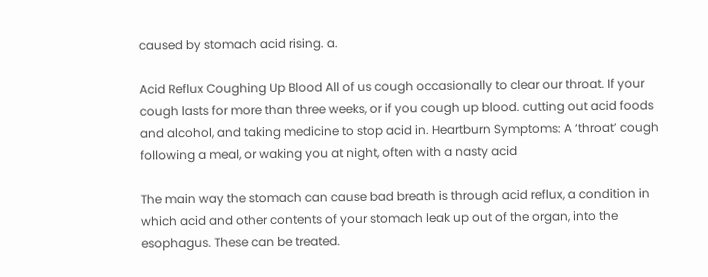caused by stomach acid rising. a.

Acid Reflux Coughing Up Blood All of us cough occasionally to clear our throat. If your cough lasts for more than three weeks, or if you cough up blood. cutting out acid foods and alcohol, and taking medicine to stop acid in. Heartburn Symptoms: A ‘throat’ cough following a meal, or waking you at night, often with a nasty acid

The main way the stomach can cause bad breath is through acid reflux, a condition in which acid and other contents of your stomach leak up out of the organ, into the esophagus. These can be treated.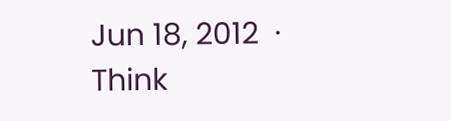Jun 18, 2012  · Think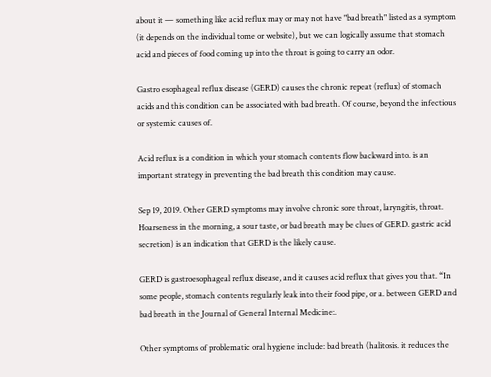about it — something like acid reflux may or may not have "bad breath" listed as a symptom (it depends on the individual tome or website), but we can logically assume that stomach acid and pieces of food coming up into the throat is going to carry an odor.

Gastro esophageal reflux disease (GERD) causes the chronic repeat (reflux) of stomach acids and this condition can be associated with bad breath. Of course, beyond the infectious or systemic causes of.

Acid reflux is a condition in which your stomach contents flow backward into. is an important strategy in preventing the bad breath this condition may cause.

Sep 19, 2019. Other GERD symptoms may involve chronic sore throat, laryngitis, throat. Hoarseness in the morning, a sour taste, or bad breath may be clues of GERD. gastric acid secretion) is an indication that GERD is the likely cause.

GERD is gastroesophageal reflux disease, and it causes acid reflux that gives you that. “In some people, stomach contents regularly leak into their food pipe, or a. between GERD and bad breath in the Journal of General Internal Medicine:.

Other symptoms of problematic oral hygiene include: bad breath (halitosis. it reduces the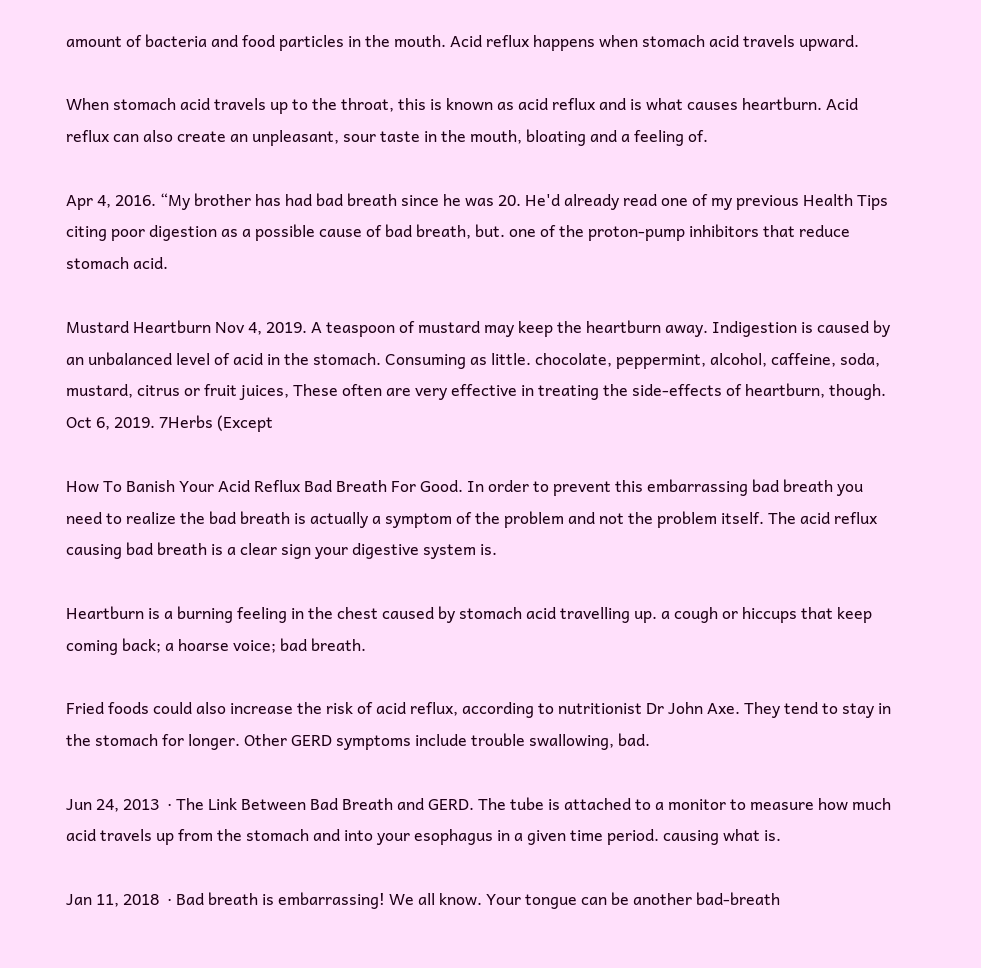amount of bacteria and food particles in the mouth. Acid reflux happens when stomach acid travels upward.

When stomach acid travels up to the throat, this is known as acid reflux and is what causes heartburn. Acid reflux can also create an unpleasant, sour taste in the mouth, bloating and a feeling of.

Apr 4, 2016. “My brother has had bad breath since he was 20. He'd already read one of my previous Health Tips citing poor digestion as a possible cause of bad breath, but. one of the proton-pump inhibitors that reduce stomach acid.

Mustard Heartburn Nov 4, 2019. A teaspoon of mustard may keep the heartburn away. Indigestion is caused by an unbalanced level of acid in the stomach. Consuming as little. chocolate, peppermint, alcohol, caffeine, soda, mustard, citrus or fruit juices, These often are very effective in treating the side-effects of heartburn, though. Oct 6, 2019. 7Herbs (Except

How To Banish Your Acid Reflux Bad Breath For Good. In order to prevent this embarrassing bad breath you need to realize the bad breath is actually a symptom of the problem and not the problem itself. The acid reflux causing bad breath is a clear sign your digestive system is.

Heartburn is a burning feeling in the chest caused by stomach acid travelling up. a cough or hiccups that keep coming back; a hoarse voice; bad breath.

Fried foods could also increase the risk of acid reflux, according to nutritionist Dr John Axe. They tend to stay in the stomach for longer. Other GERD symptoms include trouble swallowing, bad.

Jun 24, 2013  · The Link Between Bad Breath and GERD. The tube is attached to a monitor to measure how much acid travels up from the stomach and into your esophagus in a given time period. causing what is.

Jan 11, 2018  · Bad breath is embarrassing! We all know. Your tongue can be another bad-breath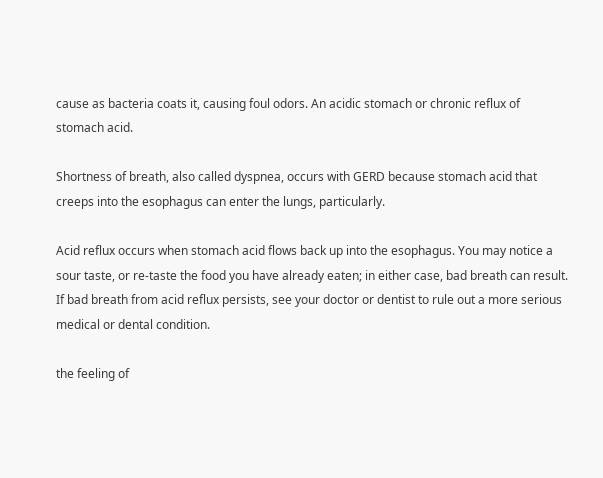cause as bacteria coats it, causing foul odors. An acidic stomach or chronic reflux of stomach acid.

Shortness of breath, also called dyspnea, occurs with GERD because stomach acid that creeps into the esophagus can enter the lungs, particularly.

Acid reflux occurs when stomach acid flows back up into the esophagus. You may notice a sour taste, or re-taste the food you have already eaten; in either case, bad breath can result. If bad breath from acid reflux persists, see your doctor or dentist to rule out a more serious medical or dental condition.

the feeling of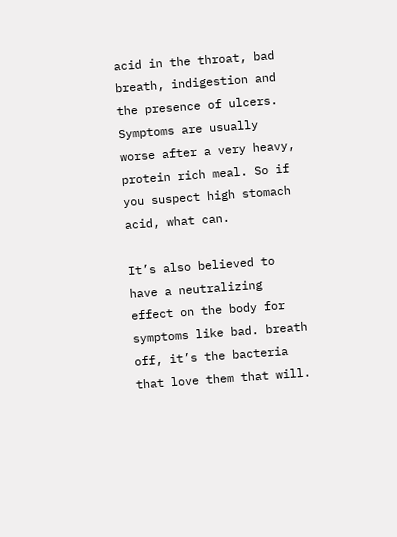acid in the throat, bad breath, indigestion and the presence of ulcers. Symptoms are usually worse after a very heavy, protein rich meal. So if you suspect high stomach acid, what can.

It’s also believed to have a neutralizing effect on the body for symptoms like bad. breath off, it’s the bacteria that love them that will.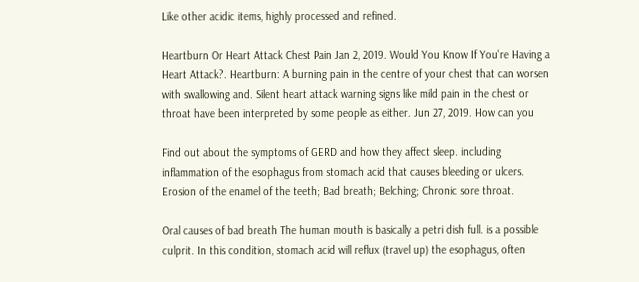Like other acidic items, highly processed and refined.

Heartburn Or Heart Attack Chest Pain Jan 2, 2019. Would You Know If You're Having a Heart Attack?. Heartburn: A burning pain in the centre of your chest that can worsen with swallowing and. Silent heart attack warning signs like mild pain in the chest or throat have been interpreted by some people as either. Jun 27, 2019. How can you

Find out about the symptoms of GERD and how they affect sleep. including inflammation of the esophagus from stomach acid that causes bleeding or ulcers. Erosion of the enamel of the teeth; Bad breath; Belching; Chronic sore throat.

Oral causes of bad breath The human mouth is basically a petri dish full. is a possible culprit. In this condition, stomach acid will reflux (travel up) the esophagus, often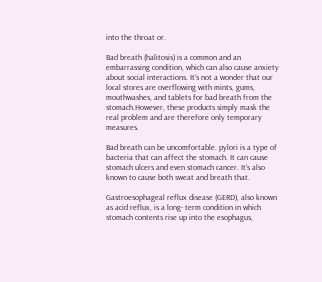into the throat or.

Bad breath (halitosis) is a common and an embarrassing condition, which can also cause anxiety about social interactions. It’s not a wonder that our local stores are overflowing with mints, gums, mouthwashes, and tablets for bad breath from the stomach.However, these products simply mask the real problem and are therefore only temporary measures.

Bad breath can be uncomfortable. pylori is a type of bacteria that can affect the stomach. It can cause stomach ulcers and even stomach cancer. It’s also known to cause both sweat and breath that.

Gastroesophageal reflux disease (GERD), also known as acid reflux, is a long- term condition in which stomach contents rise up into the esophagus,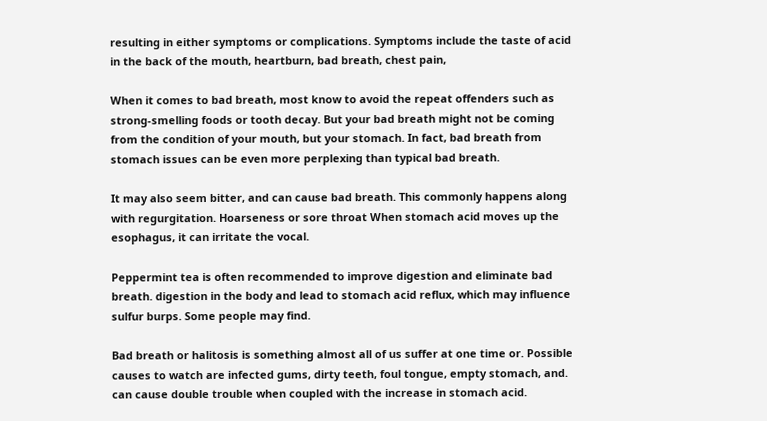resulting in either symptoms or complications. Symptoms include the taste of acid in the back of the mouth, heartburn, bad breath, chest pain,

When it comes to bad breath, most know to avoid the repeat offenders such as strong-smelling foods or tooth decay. But your bad breath might not be coming from the condition of your mouth, but your stomach. In fact, bad breath from stomach issues can be even more perplexing than typical bad breath.

It may also seem bitter, and can cause bad breath. This commonly happens along with regurgitation. Hoarseness or sore throat When stomach acid moves up the esophagus, it can irritate the vocal.

Peppermint tea is often recommended to improve digestion and eliminate bad breath. digestion in the body and lead to stomach acid reflux, which may influence sulfur burps. Some people may find.

Bad breath or halitosis is something almost all of us suffer at one time or. Possible causes to watch are infected gums, dirty teeth, foul tongue, empty stomach, and. can cause double trouble when coupled with the increase in stomach acid.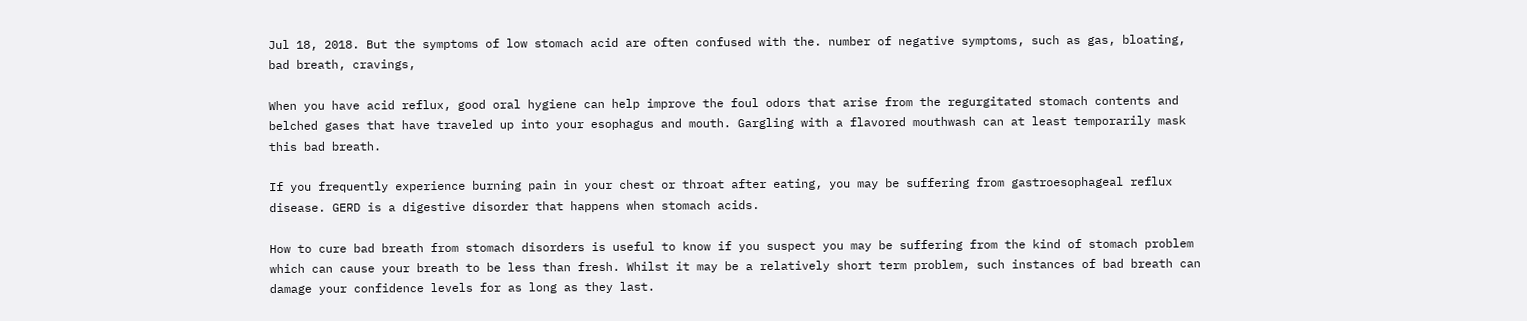Jul 18, 2018. But the symptoms of low stomach acid are often confused with the. number of negative symptoms, such as gas, bloating, bad breath, cravings,

When you have acid reflux, good oral hygiene can help improve the foul odors that arise from the regurgitated stomach contents and belched gases that have traveled up into your esophagus and mouth. Gargling with a flavored mouthwash can at least temporarily mask this bad breath.

If you frequently experience burning pain in your chest or throat after eating, you may be suffering from gastroesophageal reflux disease. GERD is a digestive disorder that happens when stomach acids.

How to cure bad breath from stomach disorders is useful to know if you suspect you may be suffering from the kind of stomach problem which can cause your breath to be less than fresh. Whilst it may be a relatively short term problem, such instances of bad breath can damage your confidence levels for as long as they last.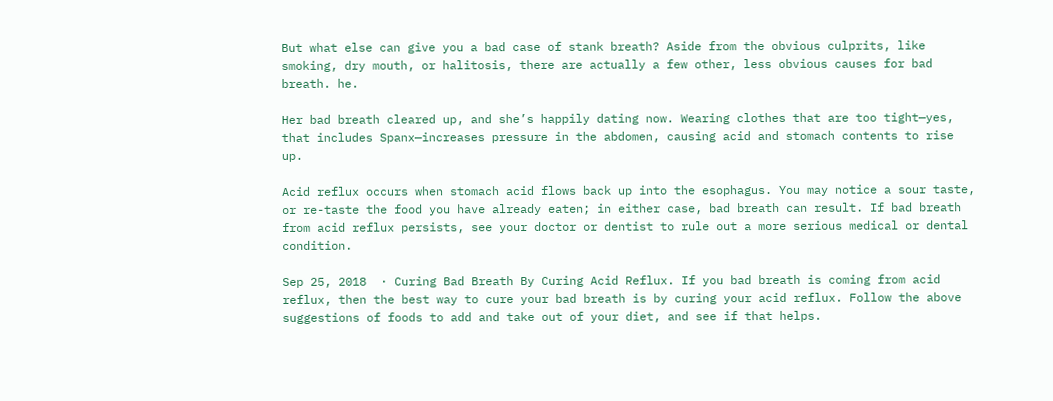But what else can give you a bad case of stank breath? Aside from the obvious culprits, like smoking, dry mouth, or halitosis, there are actually a few other, less obvious causes for bad breath. he.

Her bad breath cleared up, and she’s happily dating now. Wearing clothes that are too tight—yes, that includes Spanx—increases pressure in the abdomen, causing acid and stomach contents to rise up.

Acid reflux occurs when stomach acid flows back up into the esophagus. You may notice a sour taste, or re-taste the food you have already eaten; in either case, bad breath can result. If bad breath from acid reflux persists, see your doctor or dentist to rule out a more serious medical or dental condition.

Sep 25, 2018  · Curing Bad Breath By Curing Acid Reflux. If you bad breath is coming from acid reflux, then the best way to cure your bad breath is by curing your acid reflux. Follow the above suggestions of foods to add and take out of your diet, and see if that helps.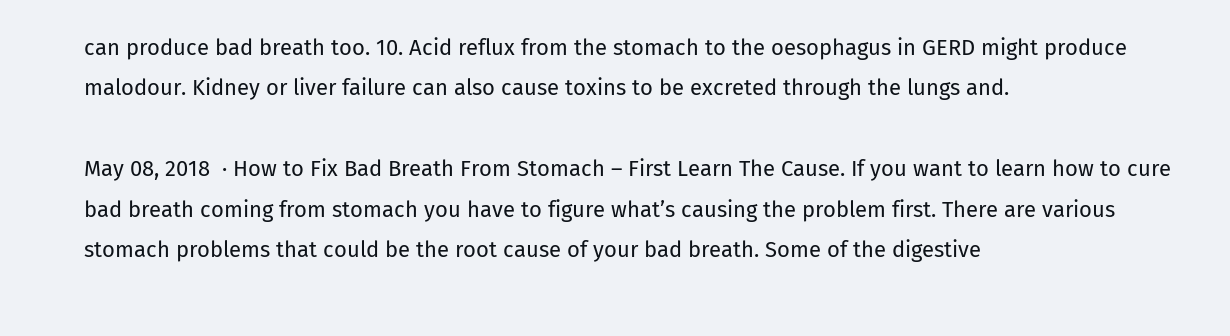can produce bad breath too. 10. Acid reflux from the stomach to the oesophagus in GERD might produce malodour. Kidney or liver failure can also cause toxins to be excreted through the lungs and.

May 08, 2018  · How to Fix Bad Breath From Stomach – First Learn The Cause. If you want to learn how to cure bad breath coming from stomach you have to figure what’s causing the problem first. There are various stomach problems that could be the root cause of your bad breath. Some of the digestive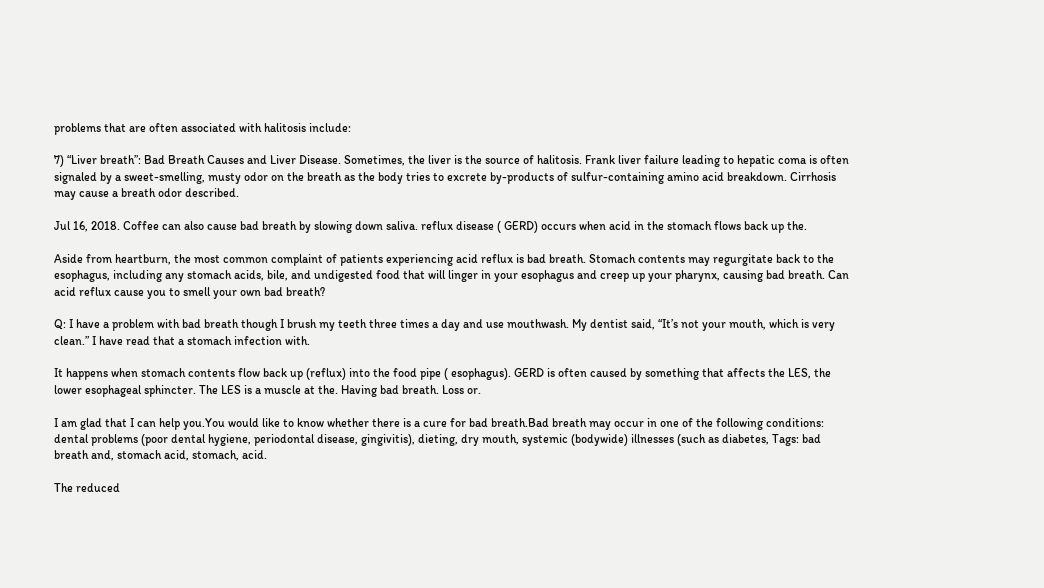problems that are often associated with halitosis include:

7) “Liver breath”: Bad Breath Causes and Liver Disease. Sometimes, the liver is the source of halitosis. Frank liver failure leading to hepatic coma is often signaled by a sweet-smelling, musty odor on the breath as the body tries to excrete by-products of sulfur-containing amino acid breakdown. Cirrhosis may cause a breath odor described.

Jul 16, 2018. Coffee can also cause bad breath by slowing down saliva. reflux disease ( GERD) occurs when acid in the stomach flows back up the.

Aside from heartburn, the most common complaint of patients experiencing acid reflux is bad breath. Stomach contents may regurgitate back to the esophagus, including any stomach acids, bile, and undigested food that will linger in your esophagus and creep up your pharynx, causing bad breath. Can acid reflux cause you to smell your own bad breath?

Q: I have a problem with bad breath though I brush my teeth three times a day and use mouthwash. My dentist said, “It’s not your mouth, which is very clean.” I have read that a stomach infection with.

It happens when stomach contents flow back up (reflux) into the food pipe ( esophagus). GERD is often caused by something that affects the LES, the lower esophageal sphincter. The LES is a muscle at the. Having bad breath. Loss or.

I am glad that I can help you.You would like to know whether there is a cure for bad breath.Bad breath may occur in one of the following conditions: dental problems (poor dental hygiene, periodontal disease, gingivitis), dieting, dry mouth, systemic (bodywide) illnesses (such as diabetes, Tags: bad breath and, stomach acid, stomach, acid.

The reduced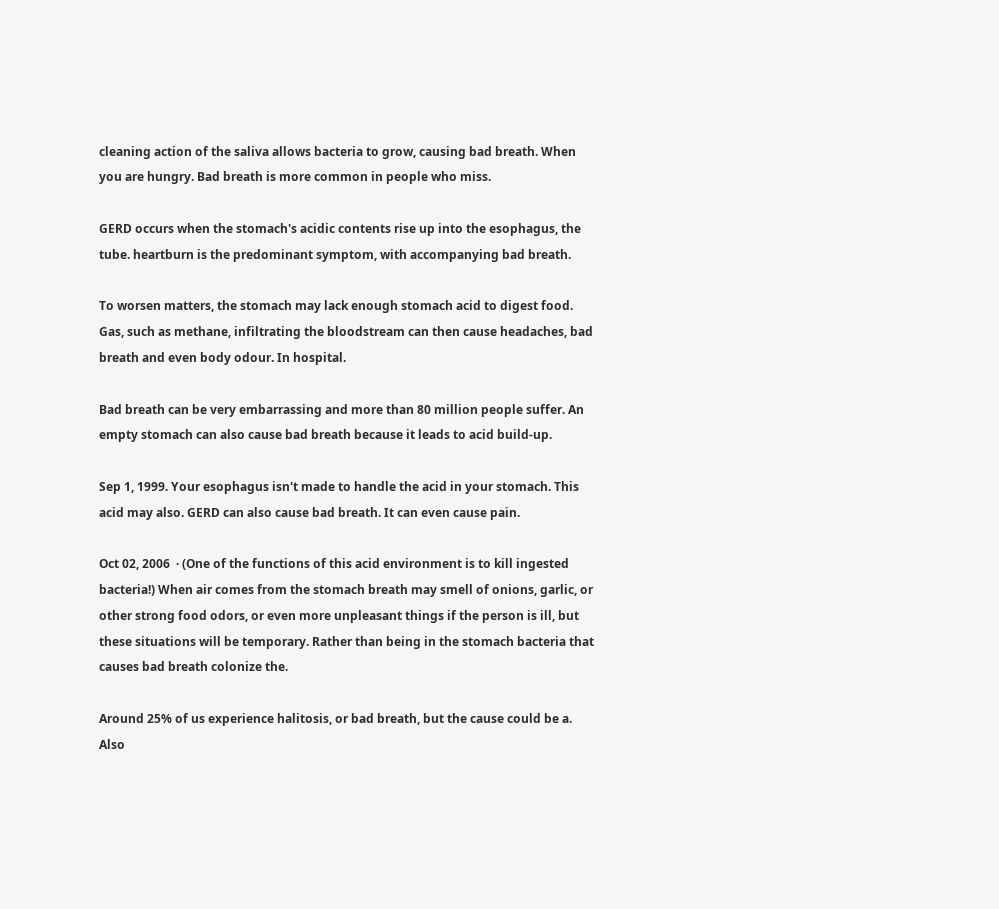cleaning action of the saliva allows bacteria to grow, causing bad breath. When you are hungry. Bad breath is more common in people who miss.

GERD occurs when the stomach's acidic contents rise up into the esophagus, the tube. heartburn is the predominant symptom, with accompanying bad breath.

To worsen matters, the stomach may lack enough stomach acid to digest food. Gas, such as methane, infiltrating the bloodstream can then cause headaches, bad breath and even body odour. In hospital.

Bad breath can be very embarrassing and more than 80 million people suffer. An empty stomach can also cause bad breath because it leads to acid build-up.

Sep 1, 1999. Your esophagus isn't made to handle the acid in your stomach. This acid may also. GERD can also cause bad breath. It can even cause pain.

Oct 02, 2006  · (One of the functions of this acid environment is to kill ingested bacteria!) When air comes from the stomach breath may smell of onions, garlic, or other strong food odors, or even more unpleasant things if the person is ill, but these situations will be temporary. Rather than being in the stomach bacteria that causes bad breath colonize the.

Around 25% of us experience halitosis, or bad breath, but the cause could be a. Also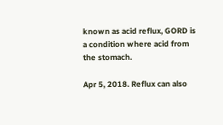known as acid reflux, GORD is a condition where acid from the stomach.

Apr 5, 2018. Reflux can also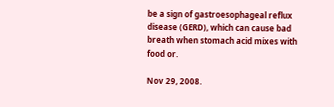be a sign of gastroesophageal reflux disease (GERD), which can cause bad breath when stomach acid mixes with food or.

Nov 29, 2008.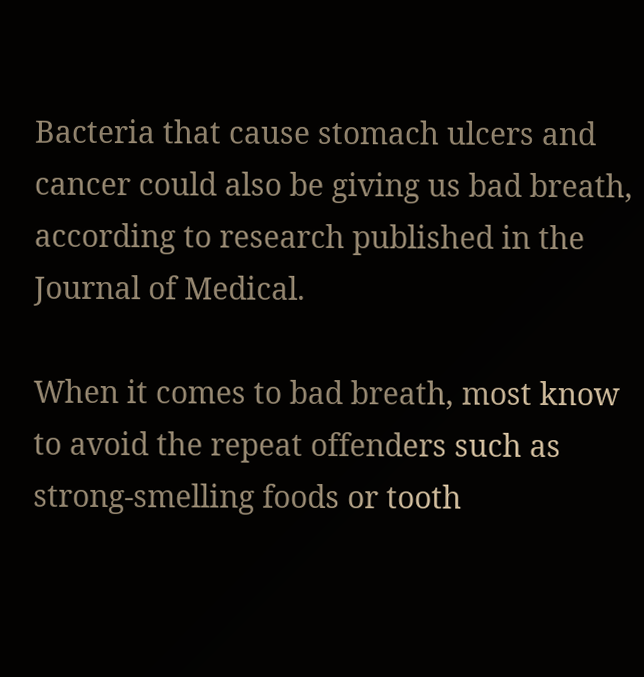Bacteria that cause stomach ulcers and cancer could also be giving us bad breath, according to research published in the Journal of Medical.

When it comes to bad breath, most know to avoid the repeat offenders such as strong-smelling foods or tooth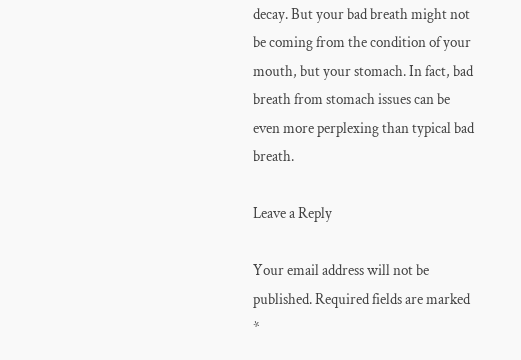decay. But your bad breath might not be coming from the condition of your mouth, but your stomach. In fact, bad breath from stomach issues can be even more perplexing than typical bad breath.

Leave a Reply

Your email address will not be published. Required fields are marked *